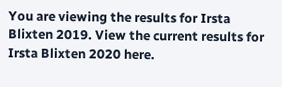You are viewing the results for Irsta Blixten 2019. View the current results for Irsta Blixten 2020 here.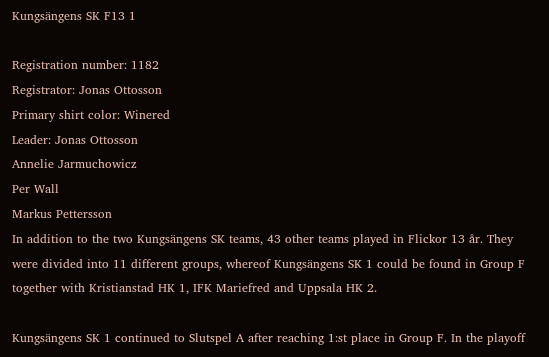Kungsängens SK F13 1

Registration number: 1182
Registrator: Jonas Ottosson
Primary shirt color: Winered
Leader: Jonas Ottosson
Annelie Jarmuchowicz
Per Wall
Markus Pettersson
In addition to the two Kungsängens SK teams, 43 other teams played in Flickor 13 år. They were divided into 11 different groups, whereof Kungsängens SK 1 could be found in Group F together with Kristianstad HK 1, IFK Mariefred and Uppsala HK 2.

Kungsängens SK 1 continued to Slutspel A after reaching 1:st place in Group F. In the playoff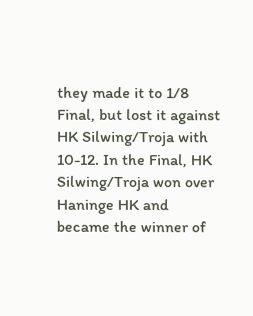they made it to 1/8 Final, but lost it against HK Silwing/Troja with 10-12. In the Final, HK Silwing/Troja won over Haninge HK and became the winner of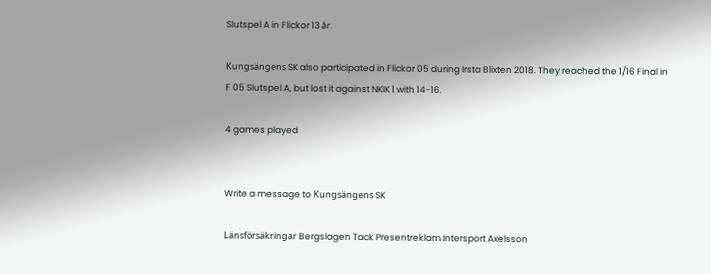Slutspel A in Flickor 13 år.

Kungsängens SK also participated in Flickor 05 during Irsta Blixten 2018. They reached the 1/16 Final in F 05 Slutspel A, but lost it against NKIK 1 with 14-16.

4 games played


Write a message to Kungsängens SK

Länsförsäkringar Bergslagen Tack Presentreklam Intersport Axelsson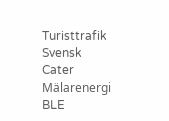Turisttrafik Svensk Cater Mälarenergi BLE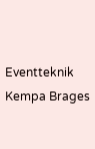Eventteknik Kempa Brages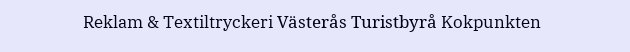Reklam & Textiltryckeri Västerås Turistbyrå Kokpunkten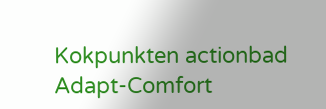Kokpunkten actionbad Adapt-Comfort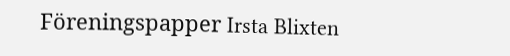Föreningspapper Irsta Blixten